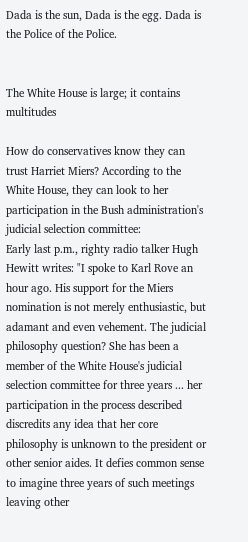Dada is the sun, Dada is the egg. Dada is the Police of the Police.


The White House is large; it contains multitudes

How do conservatives know they can trust Harriet Miers? According to the White House, they can look to her participation in the Bush administration's judicial selection committee:
Early last p.m., righty radio talker Hugh Hewitt writes: "I spoke to Karl Rove an hour ago. His support for the Miers nomination is not merely enthusiastic, but adamant and even vehement. The judicial philosophy question? She has been a member of the White House's judicial selection committee for three years ... her participation in the process described discredits any idea that her core philosophy is unknown to the president or other senior aides. It defies common sense to imagine three years of such meetings leaving other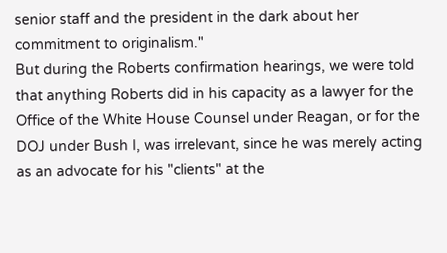senior staff and the president in the dark about her commitment to originalism."
But during the Roberts confirmation hearings, we were told that anything Roberts did in his capacity as a lawyer for the Office of the White House Counsel under Reagan, or for the DOJ under Bush I, was irrelevant, since he was merely acting as an advocate for his "clients" at the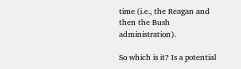time (i.e., the Reagan and then the Bush administration).

So which is it? Is a potential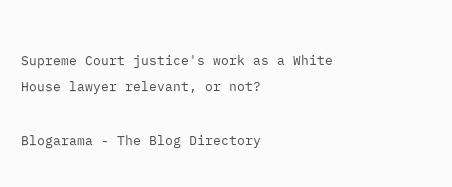Supreme Court justice's work as a White House lawyer relevant, or not?

Blogarama - The Blog Directory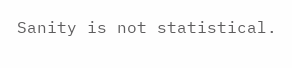Sanity is not statistical.